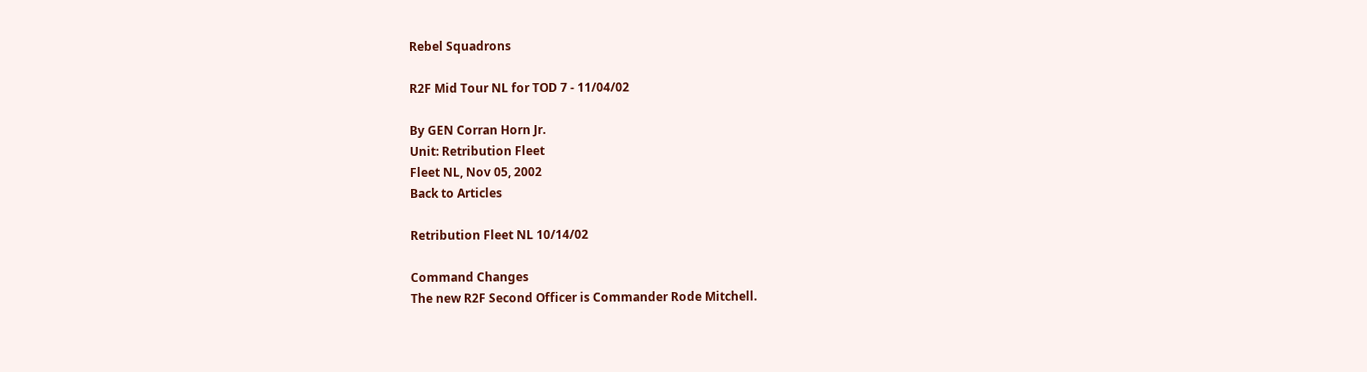Rebel Squadrons

R2F Mid Tour NL for TOD 7 - 11/04/02

By GEN Corran Horn Jr.
Unit: Retribution Fleet
Fleet NL, Nov 05, 2002
Back to Articles

Retribution Fleet NL 10/14/02

Command Changes
The new R2F Second Officer is Commander Rode Mitchell.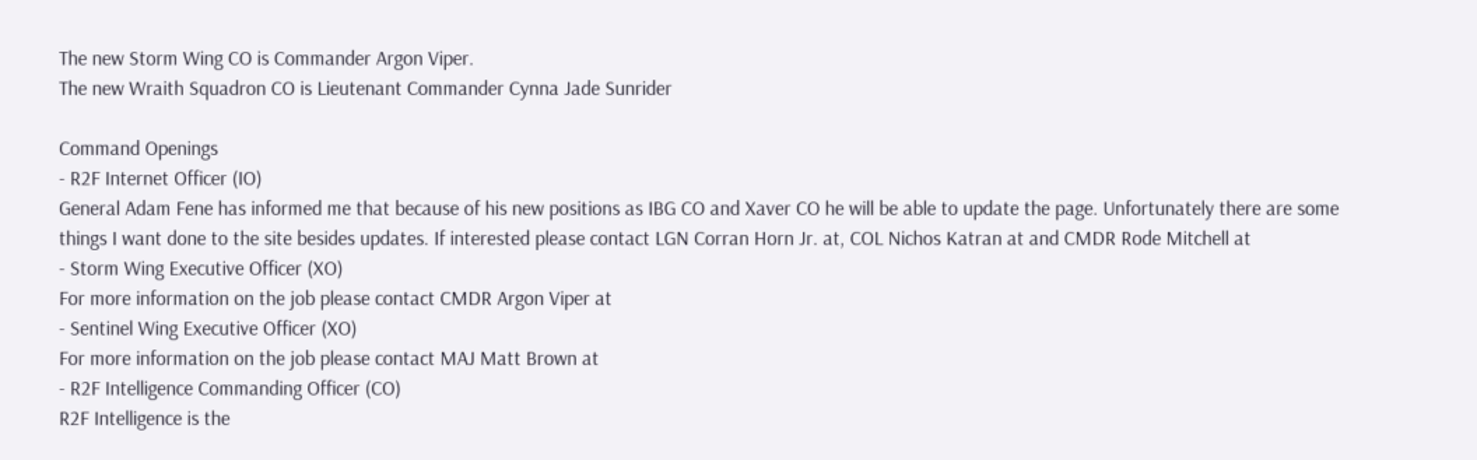The new Storm Wing CO is Commander Argon Viper.
The new Wraith Squadron CO is Lieutenant Commander Cynna Jade Sunrider

Command Openings
- R2F Internet Officer (IO)
General Adam Fene has informed me that because of his new positions as IBG CO and Xaver CO he will be able to update the page. Unfortunately there are some things I want done to the site besides updates. If interested please contact LGN Corran Horn Jr. at, COL Nichos Katran at and CMDR Rode Mitchell at
- Storm Wing Executive Officer (XO)
For more information on the job please contact CMDR Argon Viper at
- Sentinel Wing Executive Officer (XO)
For more information on the job please contact MAJ Matt Brown at
- R2F Intelligence Commanding Officer (CO)
R2F Intelligence is the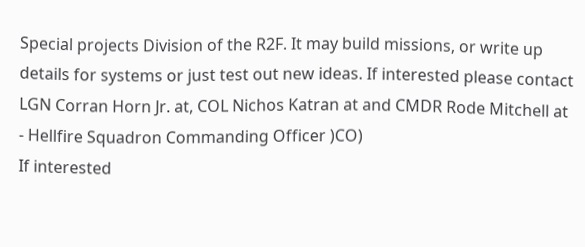Special projects Division of the R2F. It may build missions, or write up details for systems or just test out new ideas. If interested please contact LGN Corran Horn Jr. at, COL Nichos Katran at and CMDR Rode Mitchell at
- Hellfire Squadron Commanding Officer )CO)
If interested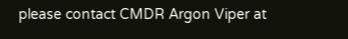please contact CMDR Argon Viper at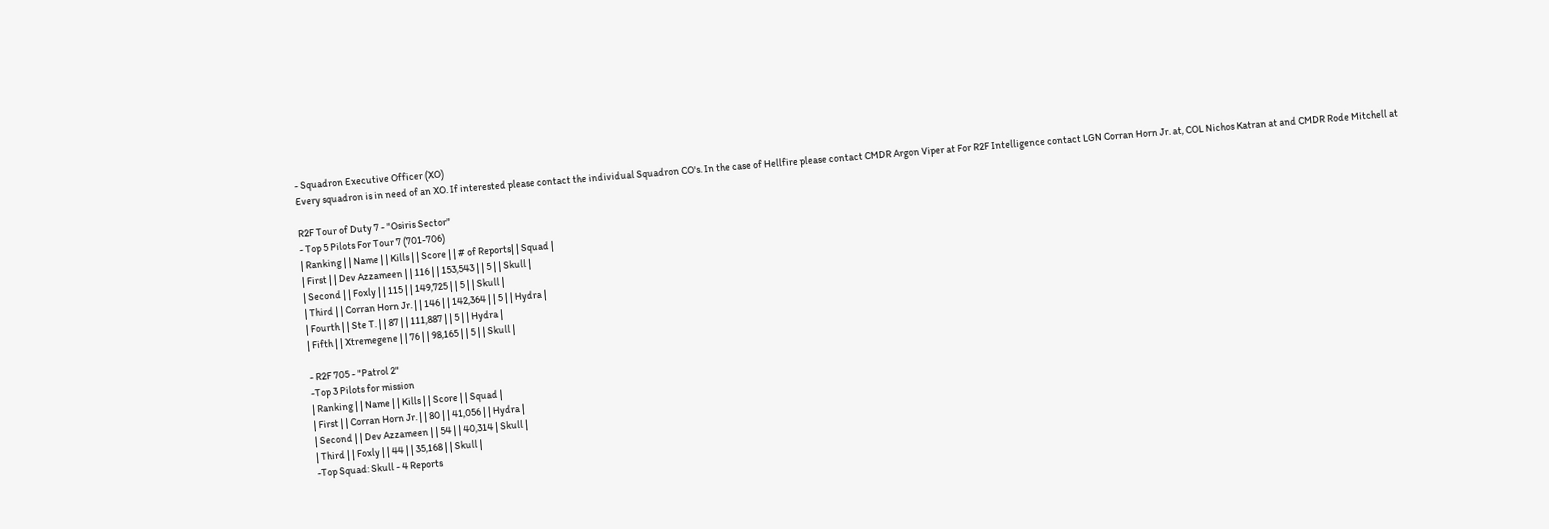- Squadron Executive Officer (XO)
Every squadron is in need of an XO. If interested please contact the individual Squadron CO's. In the case of Hellfire please contact CMDR Argon Viper at For R2F Intelligence contact LGN Corran Horn Jr. at, COL Nichos Katran at and CMDR Rode Mitchell at

R2F Tour of Duty 7 - "Osiris Sector"
- Top 5 Pilots For Tour 7 (701-706)
| Ranking | | Name | | Kills | | Score | | # of Reports| | Squad |
| First | | Dev Azzameen | | 116 | | 153,543 | | 5 | | Skull |
| Second | | Foxly | | 115 | | 149,725 | | 5 | | Skull |
| Third | | Corran Horn Jr. | | 146 | | 142,364 | | 5 | | Hydra |
| Fourth | | Ste T. | | 87 | | 111,887 | | 5 | | Hydra |
| Fifth | | Xtremegene | | 76 | | 98,165 | | 5 | | Skull |

- R2F 705 - "Patrol 2"
-Top 3 Pilots for mission
| Ranking | | Name | | Kills | | Score | | Squad |
| First | | Corran Horn Jr. | | 80 | | 41,056 | | Hydra |
| Second | | Dev Azzameen | | 54 | | 40,314 | Skull |
| Third | | Foxly | | 44 | | 35,168 | | Skull |
-Top Squad: Skull - 4 Reports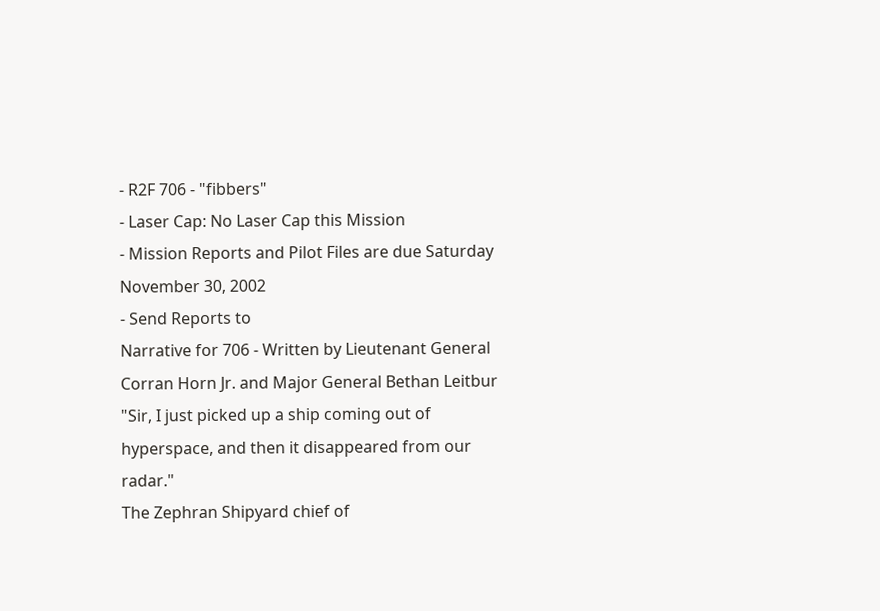- R2F 706 - "fibbers"
- Laser Cap: No Laser Cap this Mission
- Mission Reports and Pilot Files are due Saturday November 30, 2002
- Send Reports to
Narrative for 706 - Written by Lieutenant General Corran Horn Jr. and Major General Bethan Leitbur
"Sir, I just picked up a ship coming out of hyperspace, and then it disappeared from our radar."
The Zephran Shipyard chief of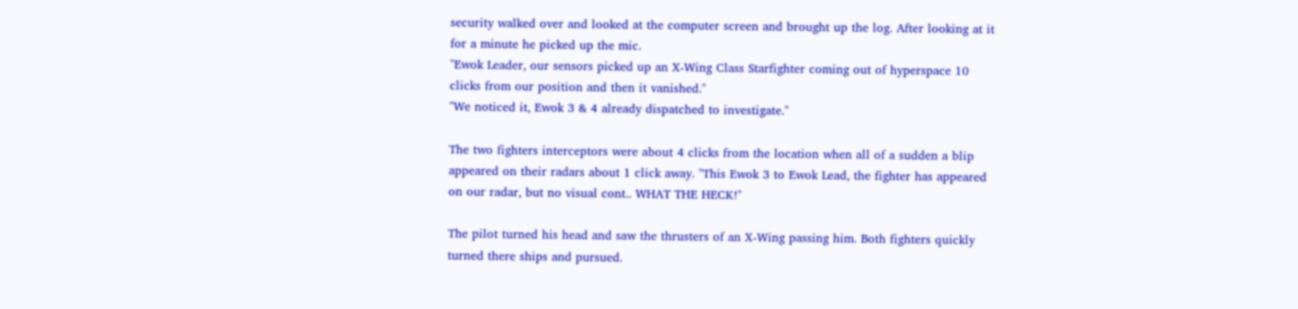security walked over and looked at the computer screen and brought up the log. After looking at it for a minute he picked up the mic.
"Ewok Leader, our sensors picked up an X-Wing Class Starfighter coming out of hyperspace 10 clicks from our position and then it vanished."
"We noticed it, Ewok 3 & 4 already dispatched to investigate."

The two fighters interceptors were about 4 clicks from the location when all of a sudden a blip appeared on their radars about 1 click away. "This Ewok 3 to Ewok Lead, the fighter has appeared on our radar, but no visual cont.. WHAT THE HECK!"

The pilot turned his head and saw the thrusters of an X-Wing passing him. Both fighters quickly turned there ships and pursued.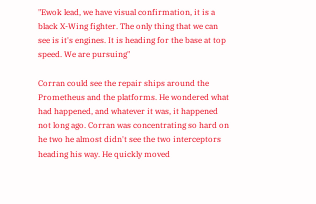"Ewok lead, we have visual confirmation, it is a black X-Wing fighter. The only thing that we can see is it's engines. It is heading for the base at top speed. We are pursuing"

Corran could see the repair ships around the Prometheus and the platforms. He wondered what had happened, and whatever it was, it happened not long ago. Corran was concentrating so hard on he two he almost didn't see the two interceptors heading his way. He quickly moved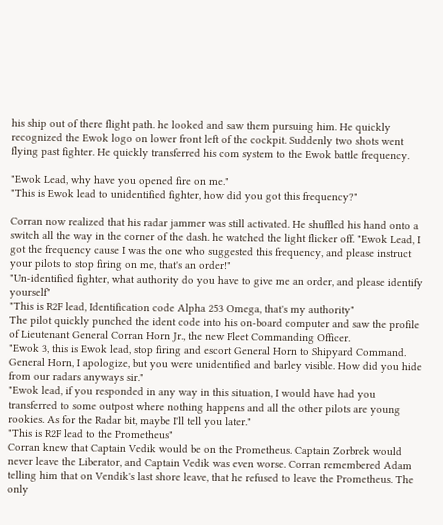his ship out of there flight path. he looked and saw them pursuing him. He quickly recognized the Ewok logo on lower front left of the cockpit. Suddenly two shots went flying past fighter. He quickly transferred his com system to the Ewok battle frequency.

"Ewok Lead, why have you opened fire on me."
"This is Ewok lead to unidentified fighter, how did you got this frequency?"

Corran now realized that his radar jammer was still activated. He shuffled his hand onto a switch all the way in the corner of the dash. he watched the light flicker off. "Ewok Lead, I got the frequency cause I was the one who suggested this frequency, and please instruct your pilots to stop firing on me, that's an order!"
"Un-identified fighter, what authority do you have to give me an order, and please identify yourself"
"This is R2F lead, Identification code Alpha 253 Omega, that's my authority"
The pilot quickly punched the ident code into his on-board computer and saw the profile of Lieutenant General Corran Horn Jr., the new Fleet Commanding Officer.
"Ewok 3, this is Ewok lead, stop firing and escort General Horn to Shipyard Command. General Horn, I apologize, but you were unidentified and barley visible. How did you hide from our radars anyways sir."
"Ewok lead, if you responded in any way in this situation, I would have had you transferred to some outpost where nothing happens and all the other pilots are young rookies. As for the Radar bit, maybe I'll tell you later."
"This is R2F lead to the Prometheus"
Corran knew that Captain Vedik would be on the Prometheus. Captain Zorbrek would never leave the Liberator, and Captain Vedik was even worse. Corran remembered Adam telling him that on Vendik's last shore leave, that he refused to leave the Prometheus. The only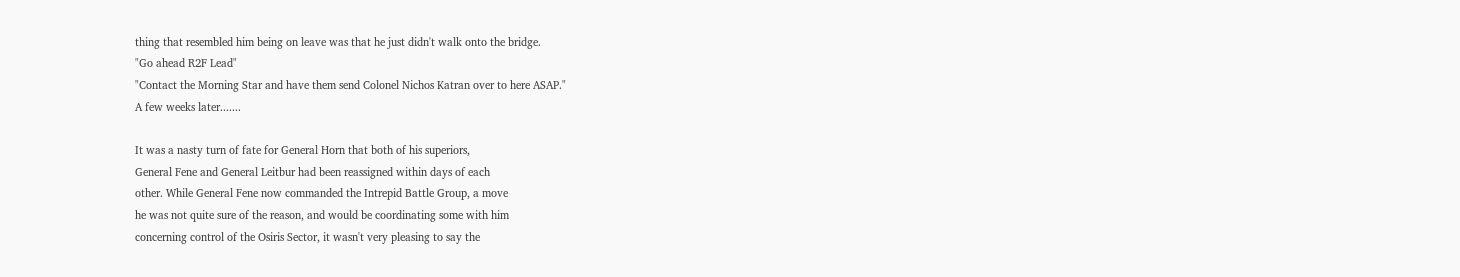thing that resembled him being on leave was that he just didn't walk onto the bridge.
"Go ahead R2F Lead"
"Contact the Morning Star and have them send Colonel Nichos Katran over to here ASAP."
A few weeks later.......

It was a nasty turn of fate for General Horn that both of his superiors,
General Fene and General Leitbur had been reassigned within days of each
other. While General Fene now commanded the Intrepid Battle Group, a move
he was not quite sure of the reason, and would be coordinating some with him
concerning control of the Osiris Sector, it wasn't very pleasing to say the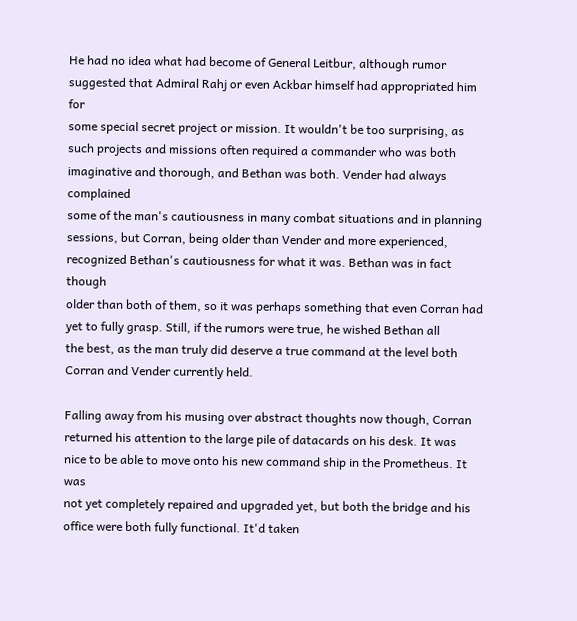He had no idea what had become of General Leitbur, although rumor
suggested that Admiral Rahj or even Ackbar himself had appropriated him for
some special secret project or mission. It wouldn't be too surprising, as
such projects and missions often required a commander who was both
imaginative and thorough, and Bethan was both. Vender had always complained
some of the man's cautiousness in many combat situations and in planning
sessions, but Corran, being older than Vender and more experienced,
recognized Bethan's cautiousness for what it was. Bethan was in fact though
older than both of them, so it was perhaps something that even Corran had
yet to fully grasp. Still, if the rumors were true, he wished Bethan all
the best, as the man truly did deserve a true command at the level both
Corran and Vender currently held.

Falling away from his musing over abstract thoughts now though, Corran
returned his attention to the large pile of datacards on his desk. It was
nice to be able to move onto his new command ship in the Prometheus. It was
not yet completely repaired and upgraded yet, but both the bridge and his
office were both fully functional. It'd taken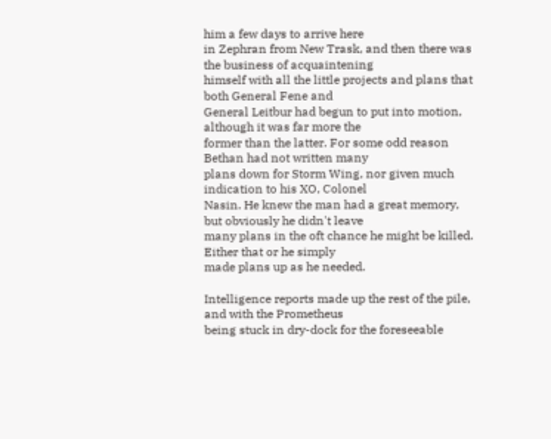him a few days to arrive here
in Zephran from New Trask, and then there was the business of acquaintening
himself with all the little projects and plans that both General Fene and
General Leitbur had begun to put into motion, although it was far more the
former than the latter. For some odd reason Bethan had not written many
plans down for Storm Wing, nor given much indication to his XO, Colonel
Nasin. He knew the man had a great memory, but obviously he didn't leave
many plans in the oft chance he might be killed. Either that or he simply
made plans up as he needed.

Intelligence reports made up the rest of the pile, and with the Prometheus
being stuck in dry-dock for the foreseeable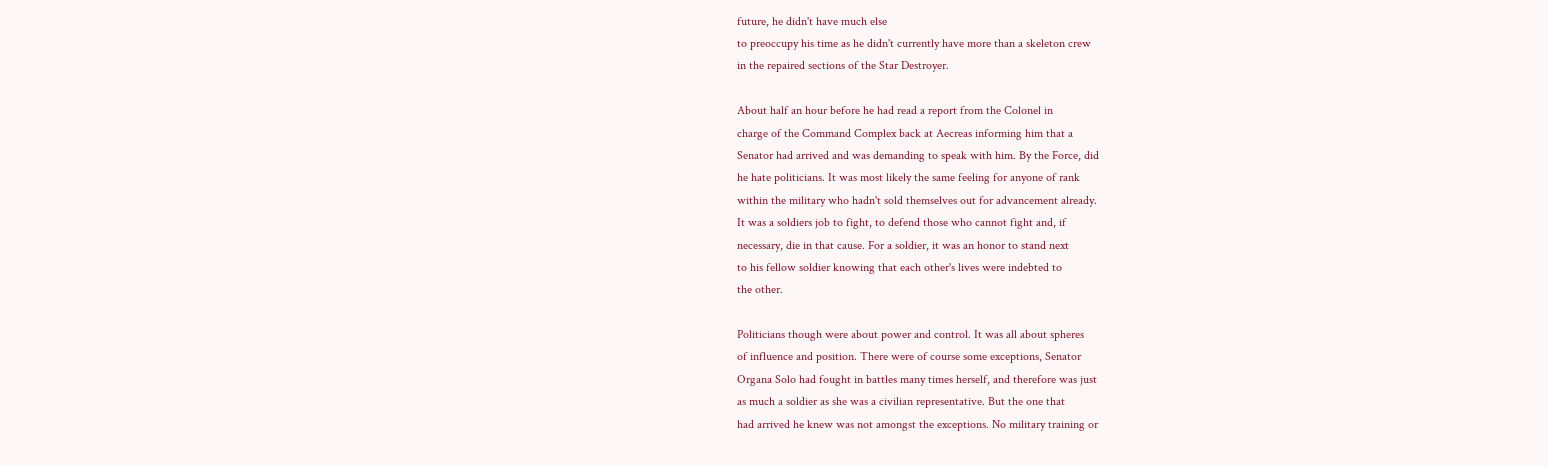future, he didn't have much else
to preoccupy his time as he didn't currently have more than a skeleton crew
in the repaired sections of the Star Destroyer.

About half an hour before he had read a report from the Colonel in
charge of the Command Complex back at Aecreas informing him that a
Senator had arrived and was demanding to speak with him. By the Force, did
he hate politicians. It was most likely the same feeling for anyone of rank
within the military who hadn't sold themselves out for advancement already.
It was a soldiers job to fight, to defend those who cannot fight and, if
necessary, die in that cause. For a soldier, it was an honor to stand next
to his fellow soldier knowing that each other's lives were indebted to
the other.

Politicians though were about power and control. It was all about spheres
of influence and position. There were of course some exceptions, Senator
Organa Solo had fought in battles many times herself, and therefore was just
as much a soldier as she was a civilian representative. But the one that
had arrived he knew was not amongst the exceptions. No military training or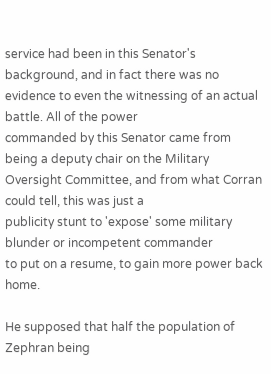service had been in this Senator's background, and in fact there was no
evidence to even the witnessing of an actual battle. All of the power
commanded by this Senator came from being a deputy chair on the Military
Oversight Committee, and from what Corran could tell, this was just a
publicity stunt to 'expose' some military blunder or incompetent commander
to put on a resume, to gain more power back home.

He supposed that half the population of Zephran being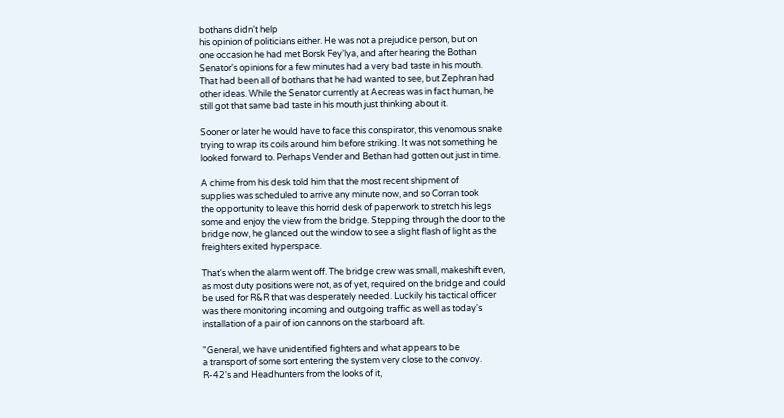bothans didn't help
his opinion of politicians either. He was not a prejudice person, but on
one occasion he had met Borsk Fey'lya, and after hearing the Bothan
Senator's opinions for a few minutes had a very bad taste in his mouth.
That had been all of bothans that he had wanted to see, but Zephran had
other ideas. While the Senator currently at Aecreas was in fact human, he
still got that same bad taste in his mouth just thinking about it.

Sooner or later he would have to face this conspirator, this venomous snake
trying to wrap its coils around him before striking. It was not something he
looked forward to. Perhaps Vender and Bethan had gotten out just in time.

A chime from his desk told him that the most recent shipment of
supplies was scheduled to arrive any minute now, and so Corran took
the opportunity to leave this horrid desk of paperwork to stretch his legs
some and enjoy the view from the bridge. Stepping through the door to the
bridge now, he glanced out the window to see a slight flash of light as the
freighters exited hyperspace.

That's when the alarm went off. The bridge crew was small, makeshift even,
as most duty positions were not, as of yet, required on the bridge and could
be used for R&R that was desperately needed. Luckily his tactical officer
was there monitoring incoming and outgoing traffic as well as today's
installation of a pair of ion cannons on the starboard aft.

"General, we have unidentified fighters and what appears to be
a transport of some sort entering the system very close to the convoy.
R-42's and Headhunters from the looks of it,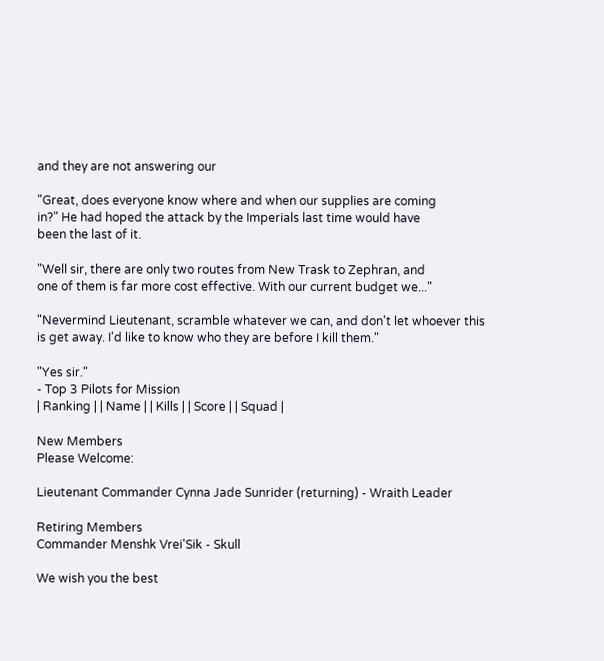and they are not answering our

"Great, does everyone know where and when our supplies are coming
in?" He had hoped the attack by the Imperials last time would have
been the last of it.

"Well sir, there are only two routes from New Trask to Zephran, and
one of them is far more cost effective. With our current budget we..."

"Nevermind Lieutenant, scramble whatever we can, and don't let whoever this
is get away. I'd like to know who they are before I kill them."

"Yes sir."
- Top 3 Pilots for Mission
| Ranking | | Name | | Kills | | Score | | Squad |

New Members
Please Welcome:

Lieutenant Commander Cynna Jade Sunrider (returning) - Wraith Leader

Retiring Members
Commander Menshk Vrei'Sik - Skull

We wish you the best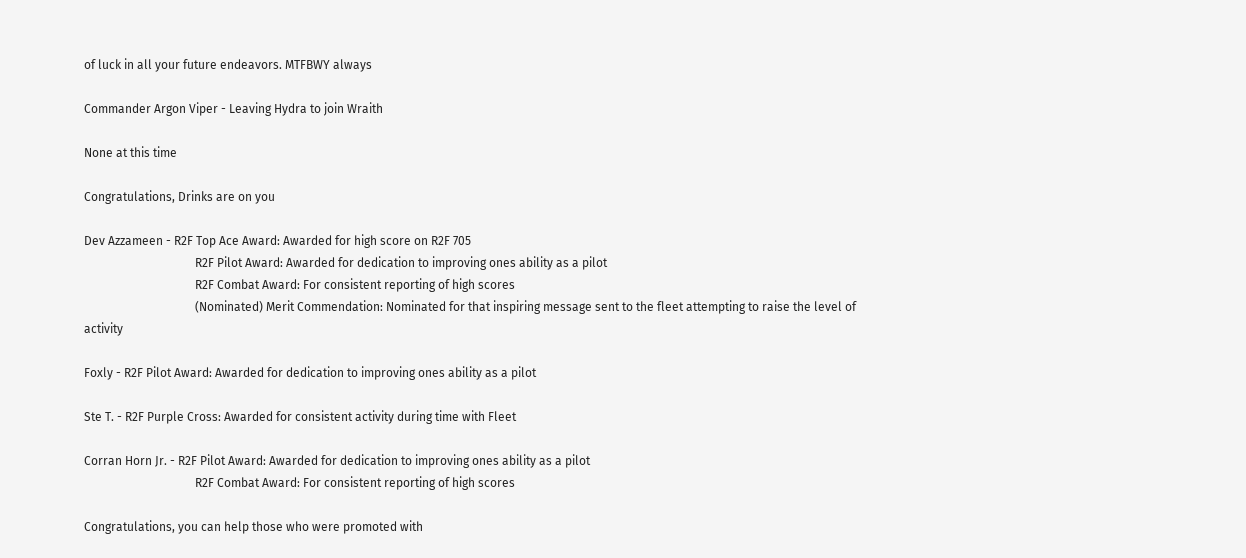of luck in all your future endeavors. MTFBWY always

Commander Argon Viper - Leaving Hydra to join Wraith

None at this time

Congratulations, Drinks are on you

Dev Azzameen - R2F Top Ace Award: Awarded for high score on R2F 705
                                     R2F Pilot Award: Awarded for dedication to improving ones ability as a pilot
                                     R2F Combat Award: For consistent reporting of high scores
                                     (Nominated) Merit Commendation: Nominated for that inspiring message sent to the fleet attempting to raise the level of activity

Foxly - R2F Pilot Award: Awarded for dedication to improving ones ability as a pilot

Ste T. - R2F Purple Cross: Awarded for consistent activity during time with Fleet

Corran Horn Jr. - R2F Pilot Award: Awarded for dedication to improving ones ability as a pilot
                                     R2F Combat Award: For consistent reporting of high scores

Congratulations, you can help those who were promoted with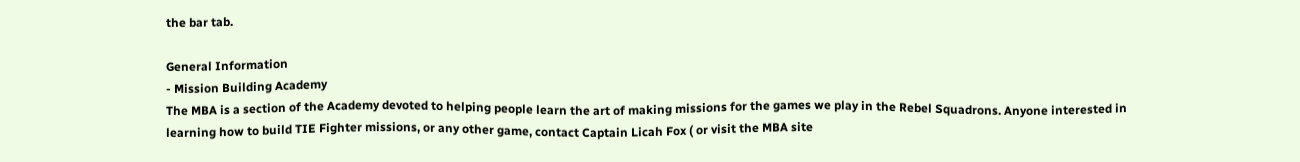the bar tab.

General Information
- Mission Building Academy
The MBA is a section of the Academy devoted to helping people learn the art of making missions for the games we play in the Rebel Squadrons. Anyone interested in learning how to build TIE Fighter missions, or any other game, contact Captain Licah Fox ( or visit the MBA site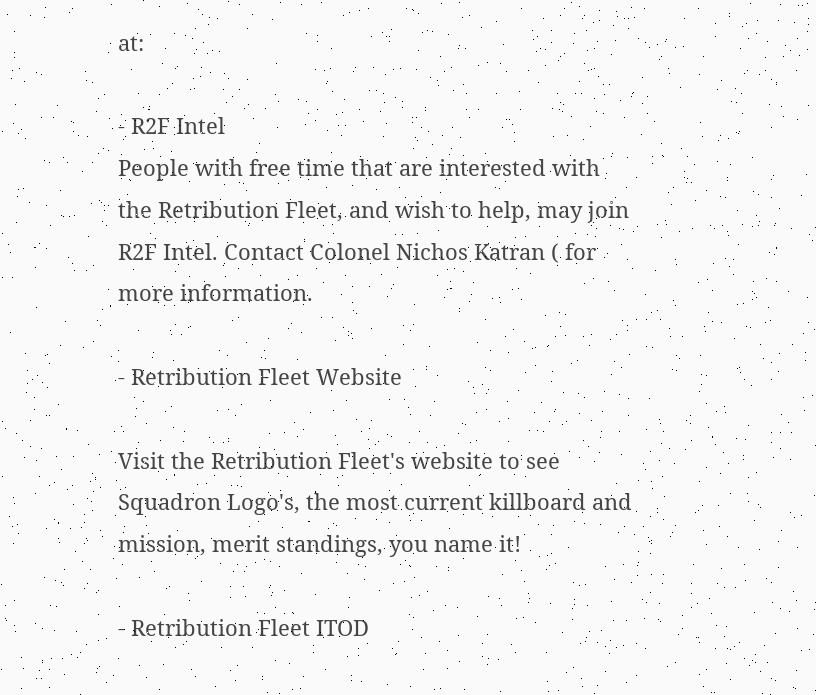at:

- R2F Intel
People with free time that are interested with the Retribution Fleet, and wish to help, may join R2F Intel. Contact Colonel Nichos Katran ( for more information.

- Retribution Fleet Website

Visit the Retribution Fleet's website to see Squadron Logo's, the most current killboard and mission, merit standings, you name it!

- Retribution Fleet ITOD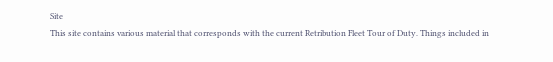Site
This site contains various material that corresponds with the current Retribution Fleet Tour of Duty. Things included in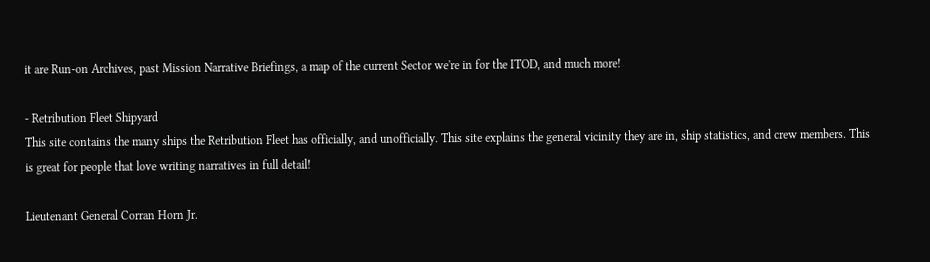it are Run-on Archives, past Mission Narrative Briefings, a map of the current Sector we're in for the ITOD, and much more!

- Retribution Fleet Shipyard
This site contains the many ships the Retribution Fleet has officially, and unofficially. This site explains the general vicinity they are in, ship statistics, and crew members. This is great for people that love writing narratives in full detail!

Lieutenant General Corran Horn Jr.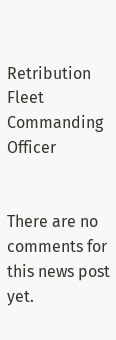Retribution Fleet Commanding Officer


There are no comments for this news post yet.